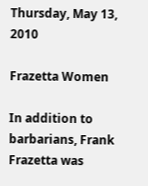Thursday, May 13, 2010

Frazetta Women

In addition to barbarians, Frank Frazetta was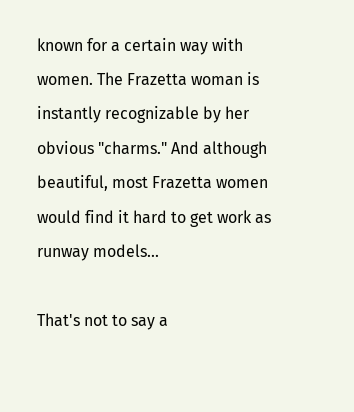known for a certain way with women. The Frazetta woman is instantly recognizable by her obvious "charms." And although beautiful, most Frazetta women would find it hard to get work as runway models...

That's not to say a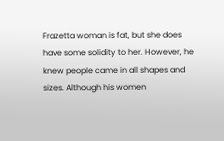Frazetta woman is fat, but she does have some solidity to her. However, he knew people came in all shapes and sizes. Although his women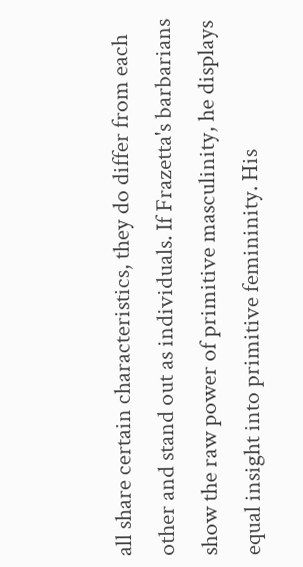all share certain characteristics, they do differ from each other and stand out as individuals. If Frazetta's barbarians show the raw power of primitive masculinity, he displays equal insight into primitive femininity. His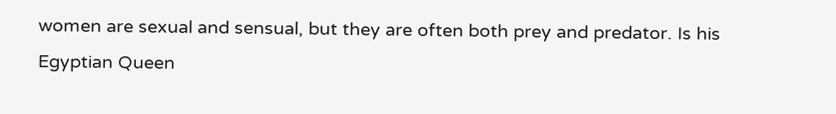women are sexual and sensual, but they are often both prey and predator. Is his Egyptian Queen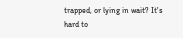trapped, or lying in wait? It's hard to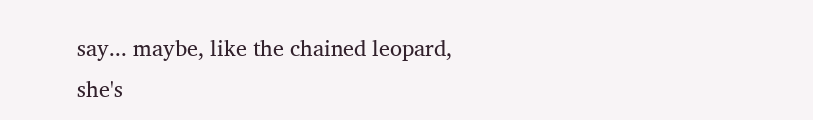say... maybe, like the chained leopard, she's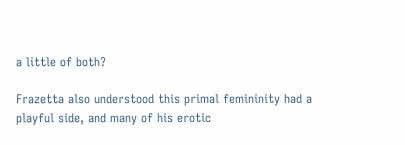a little of both?

Frazetta also understood this primal femininity had a playful side, and many of his erotic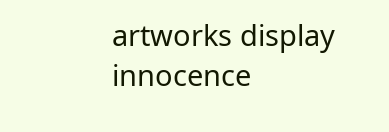artworks display innocence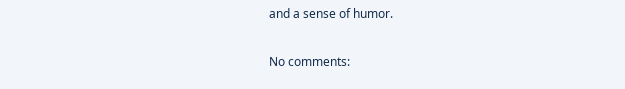and a sense of humor.

No comments: